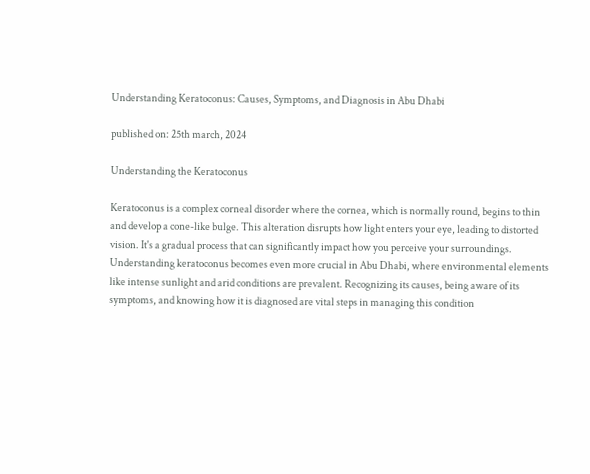Understanding Keratoconus: Causes, Symptoms, and Diagnosis in Abu Dhabi

published on: 25th march, 2024

Understanding the Keratoconus

Keratoconus is a complex corneal disorder where the cornea, which is normally round, begins to thin and develop a cone-like bulge. This alteration disrupts how light enters your eye, leading to distorted vision. It's a gradual process that can significantly impact how you perceive your surroundings. Understanding keratoconus becomes even more crucial in Abu Dhabi, where environmental elements like intense sunlight and arid conditions are prevalent. Recognizing its causes, being aware of its symptoms, and knowing how it is diagnosed are vital steps in managing this condition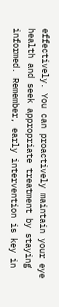effectively. You can proactively maintain your eye health and seek appropriate treatment by staying informed. Remember, early intervention is key in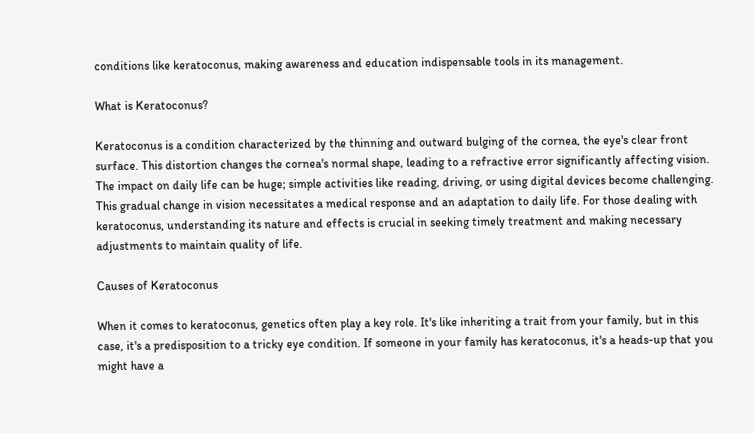conditions like keratoconus, making awareness and education indispensable tools in its management.

What is Keratoconus?

Keratoconus is a condition characterized by the thinning and outward bulging of the cornea, the eye's clear front surface. This distortion changes the cornea's normal shape, leading to a refractive error significantly affecting vision. The impact on daily life can be huge; simple activities like reading, driving, or using digital devices become challenging. This gradual change in vision necessitates a medical response and an adaptation to daily life. For those dealing with keratoconus, understanding its nature and effects is crucial in seeking timely treatment and making necessary adjustments to maintain quality of life.

Causes of Keratoconus

When it comes to keratoconus, genetics often play a key role. It's like inheriting a trait from your family, but in this case, it's a predisposition to a tricky eye condition. If someone in your family has keratoconus, it's a heads-up that you might have a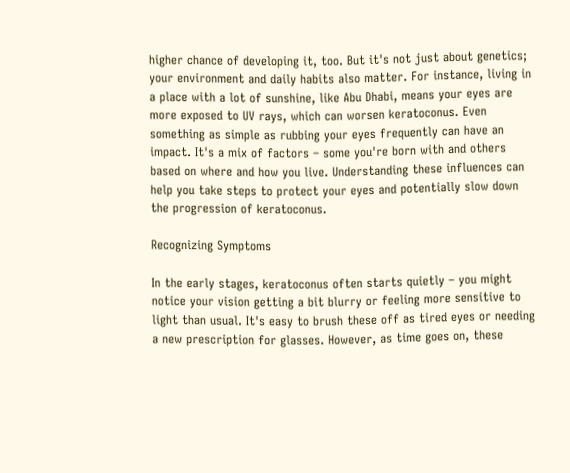higher chance of developing it, too. But it's not just about genetics; your environment and daily habits also matter. For instance, living in a place with a lot of sunshine, like Abu Dhabi, means your eyes are more exposed to UV rays, which can worsen keratoconus. Even something as simple as rubbing your eyes frequently can have an impact. It's a mix of factors – some you're born with and others based on where and how you live. Understanding these influences can help you take steps to protect your eyes and potentially slow down the progression of keratoconus.

Recognizing Symptoms

In the early stages, keratoconus often starts quietly – you might notice your vision getting a bit blurry or feeling more sensitive to light than usual. It's easy to brush these off as tired eyes or needing a new prescription for glasses. However, as time goes on, these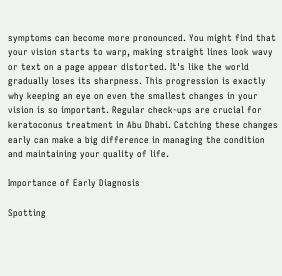symptoms can become more pronounced. You might find that your vision starts to warp, making straight lines look wavy or text on a page appear distorted. It's like the world gradually loses its sharpness. This progression is exactly why keeping an eye on even the smallest changes in your vision is so important. Regular check-ups are crucial for keratoconus treatment in Abu Dhabi. Catching these changes early can make a big difference in managing the condition and maintaining your quality of life.

Importance of Early Diagnosis

Spotting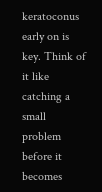keratoconus early on is key. Think of it like catching a small problem before it becomes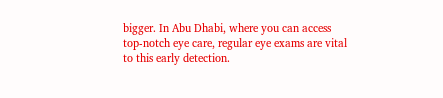bigger. In Abu Dhabi, where you can access top-notch eye care, regular eye exams are vital to this early detection.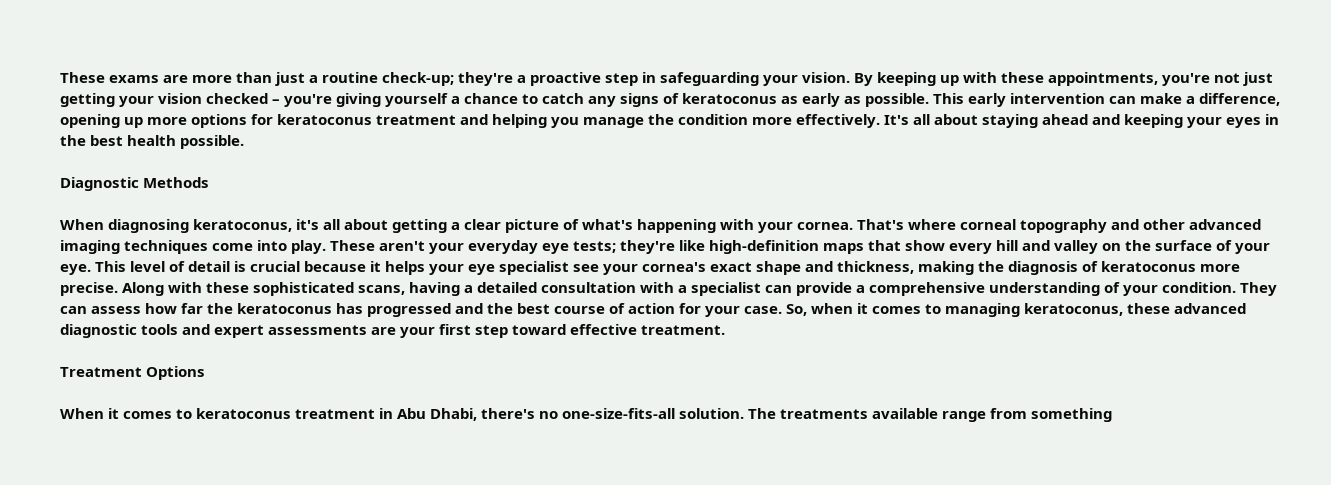These exams are more than just a routine check-up; they're a proactive step in safeguarding your vision. By keeping up with these appointments, you're not just getting your vision checked – you're giving yourself a chance to catch any signs of keratoconus as early as possible. This early intervention can make a difference, opening up more options for keratoconus treatment and helping you manage the condition more effectively. It's all about staying ahead and keeping your eyes in the best health possible.

Diagnostic Methods

When diagnosing keratoconus, it's all about getting a clear picture of what's happening with your cornea. That's where corneal topography and other advanced imaging techniques come into play. These aren't your everyday eye tests; they're like high-definition maps that show every hill and valley on the surface of your eye. This level of detail is crucial because it helps your eye specialist see your cornea's exact shape and thickness, making the diagnosis of keratoconus more precise. Along with these sophisticated scans, having a detailed consultation with a specialist can provide a comprehensive understanding of your condition. They can assess how far the keratoconus has progressed and the best course of action for your case. So, when it comes to managing keratoconus, these advanced diagnostic tools and expert assessments are your first step toward effective treatment.

Treatment Options

When it comes to keratoconus treatment in Abu Dhabi, there's no one-size-fits-all solution. The treatments available range from something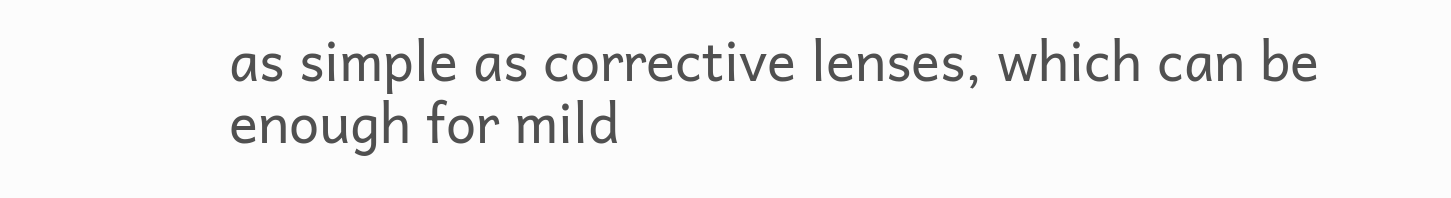as simple as corrective lenses, which can be enough for mild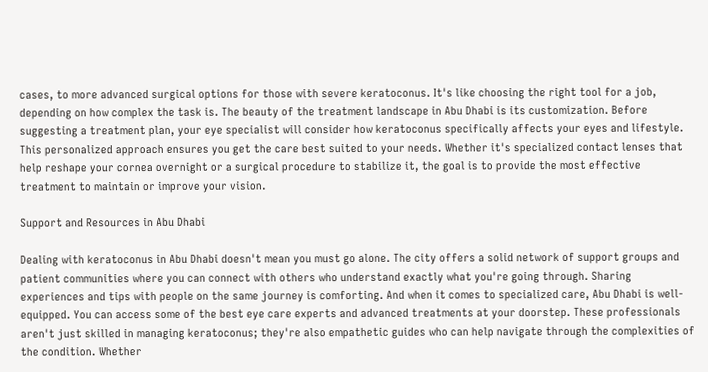cases, to more advanced surgical options for those with severe keratoconus. It's like choosing the right tool for a job, depending on how complex the task is. The beauty of the treatment landscape in Abu Dhabi is its customization. Before suggesting a treatment plan, your eye specialist will consider how keratoconus specifically affects your eyes and lifestyle. This personalized approach ensures you get the care best suited to your needs. Whether it's specialized contact lenses that help reshape your cornea overnight or a surgical procedure to stabilize it, the goal is to provide the most effective treatment to maintain or improve your vision.

Support and Resources in Abu Dhabi

Dealing with keratoconus in Abu Dhabi doesn't mean you must go alone. The city offers a solid network of support groups and patient communities where you can connect with others who understand exactly what you're going through. Sharing experiences and tips with people on the same journey is comforting. And when it comes to specialized care, Abu Dhabi is well-equipped. You can access some of the best eye care experts and advanced treatments at your doorstep. These professionals aren't just skilled in managing keratoconus; they're also empathetic guides who can help navigate through the complexities of the condition. Whether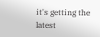it's getting the latest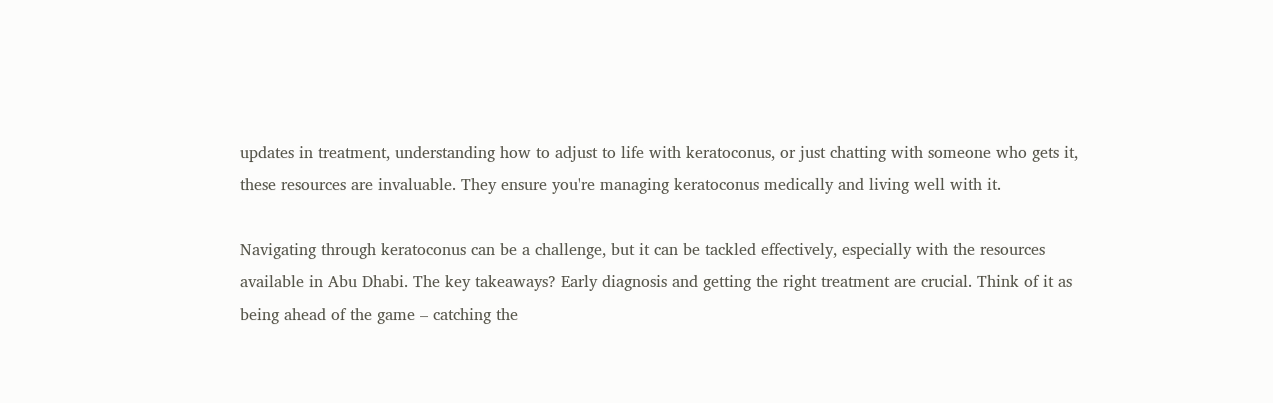updates in treatment, understanding how to adjust to life with keratoconus, or just chatting with someone who gets it, these resources are invaluable. They ensure you're managing keratoconus medically and living well with it.

Navigating through keratoconus can be a challenge, but it can be tackled effectively, especially with the resources available in Abu Dhabi. The key takeaways? Early diagnosis and getting the right treatment are crucial. Think of it as being ahead of the game – catching the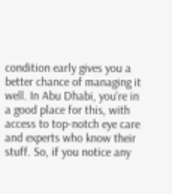condition early gives you a better chance of managing it well. In Abu Dhabi, you're in a good place for this, with access to top-notch eye care and experts who know their stuff. So, if you notice any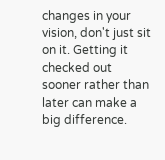changes in your vision, don't just sit on it. Getting it checked out sooner rather than later can make a big difference.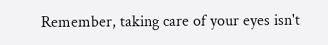Remember, taking care of your eyes isn't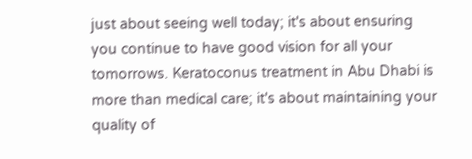just about seeing well today; it's about ensuring you continue to have good vision for all your tomorrows. Keratoconus treatment in Abu Dhabi is more than medical care; it's about maintaining your quality of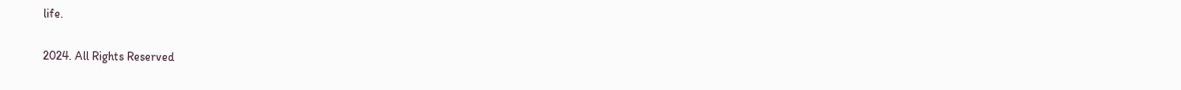life.

2024. All Rights Reserved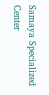Samaya Specialized Center